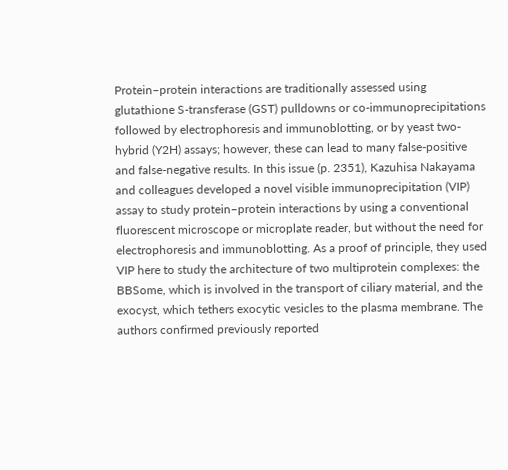Protein–protein interactions are traditionally assessed using glutathione S-transferase (GST) pulldowns or co-immunoprecipitations followed by electrophoresis and immunoblotting, or by yeast two-hybrid (Y2H) assays; however, these can lead to many false-positive and false-negative results. In this issue (p. 2351), Kazuhisa Nakayama and colleagues developed a novel visible immunoprecipitation (VIP) assay to study protein–protein interactions by using a conventional fluorescent microscope or microplate reader, but without the need for electrophoresis and immunoblotting. As a proof of principle, they used VIP here to study the architecture of two multiprotein complexes: the BBSome, which is involved in the transport of ciliary material, and the exocyst, which tethers exocytic vesicles to the plasma membrane. The authors confirmed previously reported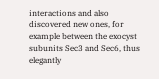interactions and also discovered new ones, for example between the exocyst subunits Sec3 and Sec6, thus elegantly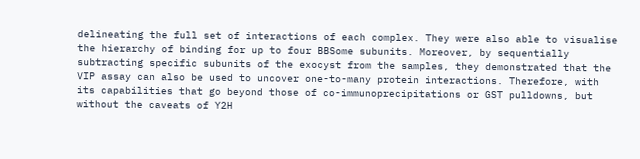delineating the full set of interactions of each complex. They were also able to visualise the hierarchy of binding for up to four BBSome subunits. Moreover, by sequentially subtracting specific subunits of the exocyst from the samples, they demonstrated that the VIP assay can also be used to uncover one-to-many protein interactions. Therefore, with its capabilities that go beyond those of co-immunoprecipitations or GST pulldowns, but without the caveats of Y2H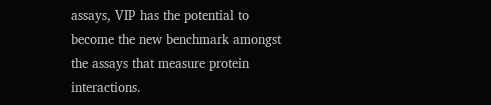assays, VIP has the potential to become the new benchmark amongst the assays that measure protein interactions.